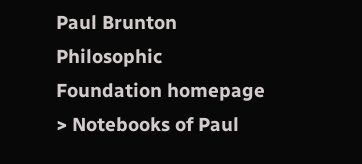Paul Brunton Philosophic Foundation homepage > Notebooks of Paul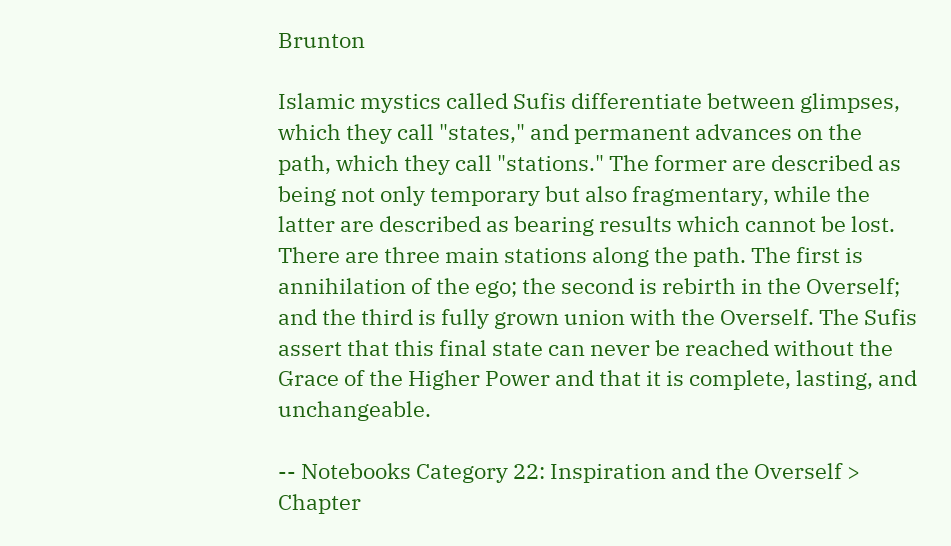Brunton

Islamic mystics called Sufis differentiate between glimpses, which they call "states," and permanent advances on the path, which they call "stations." The former are described as being not only temporary but also fragmentary, while the latter are described as bearing results which cannot be lost. There are three main stations along the path. The first is annihilation of the ego; the second is rebirth in the Overself; and the third is fully grown union with the Overself. The Sufis assert that this final state can never be reached without the Grace of the Higher Power and that it is complete, lasting, and unchangeable.

-- Notebooks Category 22: Inspiration and the Overself > Chapter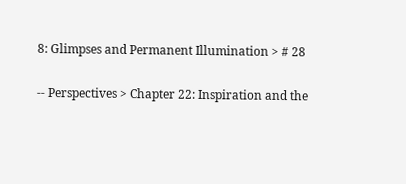8: Glimpses and Permanent Illumination > # 28

-- Perspectives > Chapter 22: Inspiration and the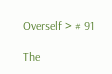Overself > # 91

The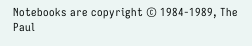Notebooks are copyright © 1984-1989, The Paul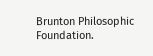Brunton Philosophic Foundation.